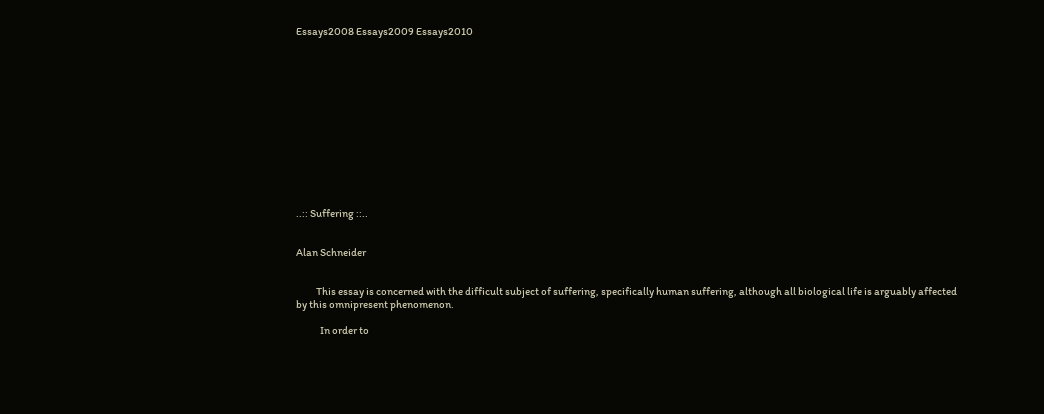Essays2008 Essays2009 Essays2010













..:: Suffering ::..


Alan Schneider


          This essay is concerned with the difficult subject of suffering, specifically human suffering, although all biological life is arguably affected by this omnipresent phenomenon.

            In order to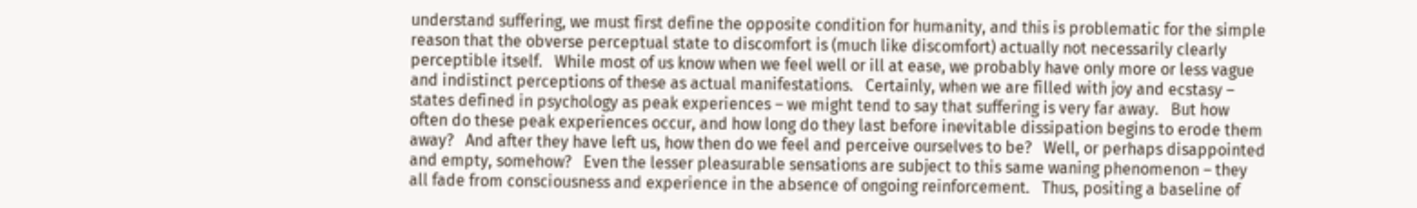understand suffering, we must first define the opposite condition for humanity, and this is problematic for the simple reason that the obverse perceptual state to discomfort is (much like discomfort) actually not necessarily clearly perceptible itself.   While most of us know when we feel well or ill at ease, we probably have only more or less vague and indistinct perceptions of these as actual manifestations.   Certainly, when we are filled with joy and ecstasy – states defined in psychology as peak experiences – we might tend to say that suffering is very far away.   But how often do these peak experiences occur, and how long do they last before inevitable dissipation begins to erode them away?   And after they have left us, how then do we feel and perceive ourselves to be?   Well, or perhaps disappointed and empty, somehow?   Even the lesser pleasurable sensations are subject to this same waning phenomenon – they all fade from consciousness and experience in the absence of ongoing reinforcement.   Thus, positing a baseline of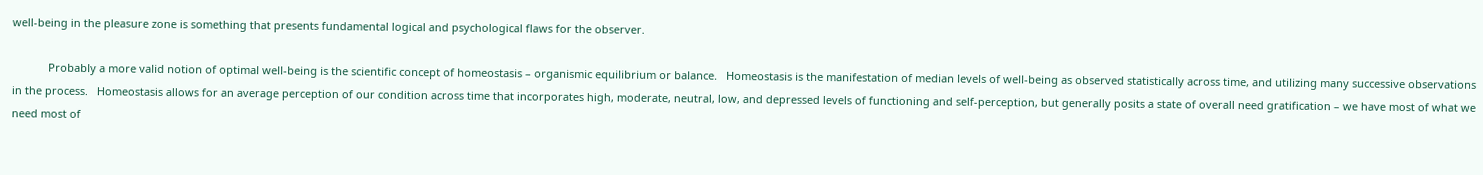well-being in the pleasure zone is something that presents fundamental logical and psychological flaws for the observer.

            Probably a more valid notion of optimal well-being is the scientific concept of homeostasis – organismic equilibrium or balance.   Homeostasis is the manifestation of median levels of well-being as observed statistically across time, and utilizing many successive observations in the process.   Homeostasis allows for an average perception of our condition across time that incorporates high, moderate, neutral, low, and depressed levels of functioning and self-perception, but generally posits a state of overall need gratification – we have most of what we need most of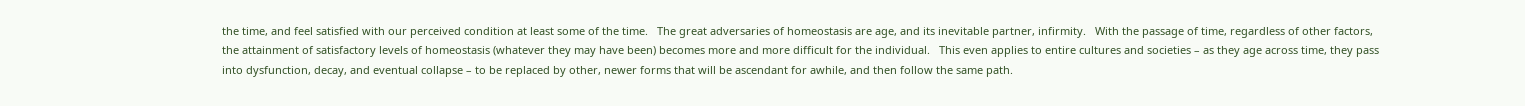the time, and feel satisfied with our perceived condition at least some of the time.   The great adversaries of homeostasis are age, and its inevitable partner, infirmity.   With the passage of time, regardless of other factors, the attainment of satisfactory levels of homeostasis (whatever they may have been) becomes more and more difficult for the individual.   This even applies to entire cultures and societies – as they age across time, they pass into dysfunction, decay, and eventual collapse – to be replaced by other, newer forms that will be ascendant for awhile, and then follow the same path.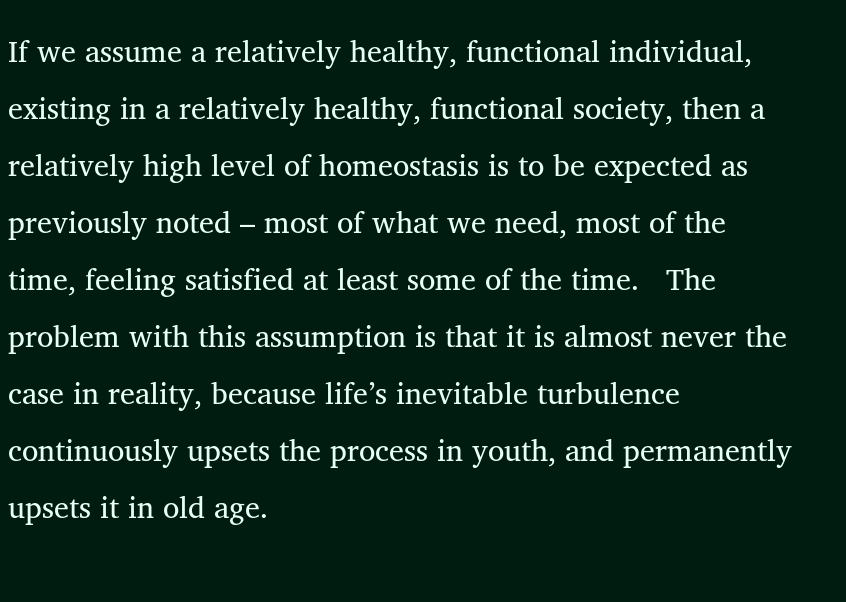If we assume a relatively healthy, functional individual, existing in a relatively healthy, functional society, then a relatively high level of homeostasis is to be expected as previously noted – most of what we need, most of the time, feeling satisfied at least some of the time.   The problem with this assumption is that it is almost never the case in reality, because life’s inevitable turbulence continuously upsets the process in youth, and permanently upsets it in old age.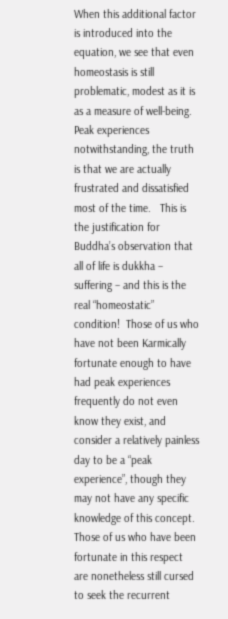When this additional factor is introduced into the equation, we see that even homeostasis is still problematic, modest as it is as a measure of well-being.   Peak experiences notwithstanding, the truth is that we are actually frustrated and dissatisfied most of the time.   This is the justification for Buddha’s observation that all of life is dukkha – suffering – and this is the real “homeostatic” condition!  Those of us who have not been Karmically fortunate enough to have had peak experiences frequently do not even know they exist, and consider a relatively painless day to be a “peak experience”, though they may not have any specific knowledge of this concept.   Those of us who have been fortunate in this respect are nonetheless still cursed to seek the recurrent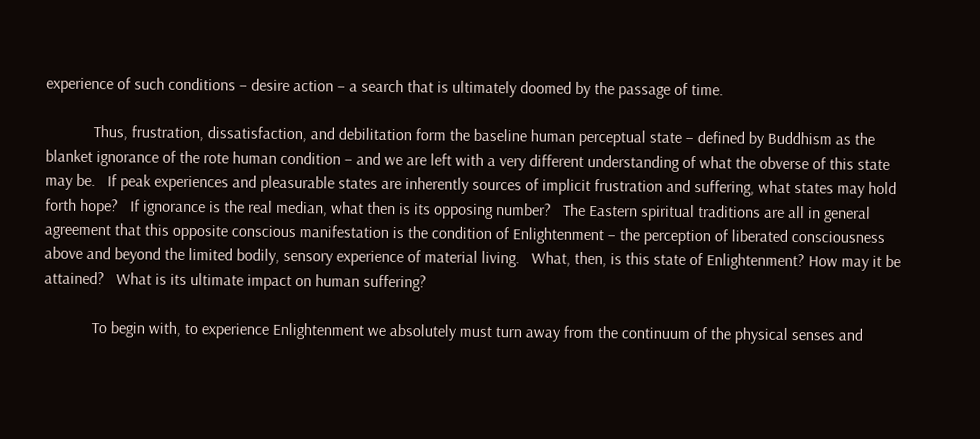experience of such conditions – desire action – a search that is ultimately doomed by the passage of time.

            Thus, frustration, dissatisfaction, and debilitation form the baseline human perceptual state – defined by Buddhism as the blanket ignorance of the rote human condition – and we are left with a very different understanding of what the obverse of this state may be.   If peak experiences and pleasurable states are inherently sources of implicit frustration and suffering, what states may hold forth hope?   If ignorance is the real median, what then is its opposing number?   The Eastern spiritual traditions are all in general agreement that this opposite conscious manifestation is the condition of Enlightenment – the perception of liberated consciousness above and beyond the limited bodily, sensory experience of material living.   What, then, is this state of Enlightenment? How may it be attained?   What is its ultimate impact on human suffering?

            To begin with, to experience Enlightenment we absolutely must turn away from the continuum of the physical senses and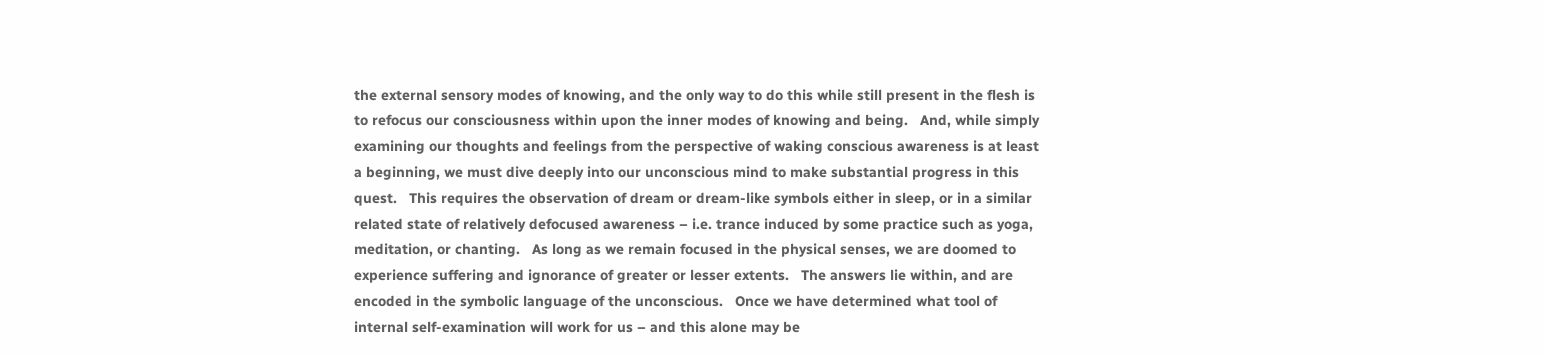the external sensory modes of knowing, and the only way to do this while still present in the flesh is to refocus our consciousness within upon the inner modes of knowing and being.   And, while simply examining our thoughts and feelings from the perspective of waking conscious awareness is at least a beginning, we must dive deeply into our unconscious mind to make substantial progress in this quest.   This requires the observation of dream or dream-like symbols either in sleep, or in a similar related state of relatively defocused awareness – i.e. trance induced by some practice such as yoga, meditation, or chanting.   As long as we remain focused in the physical senses, we are doomed to experience suffering and ignorance of greater or lesser extents.   The answers lie within, and are encoded in the symbolic language of the unconscious.   Once we have determined what tool of internal self-examination will work for us – and this alone may be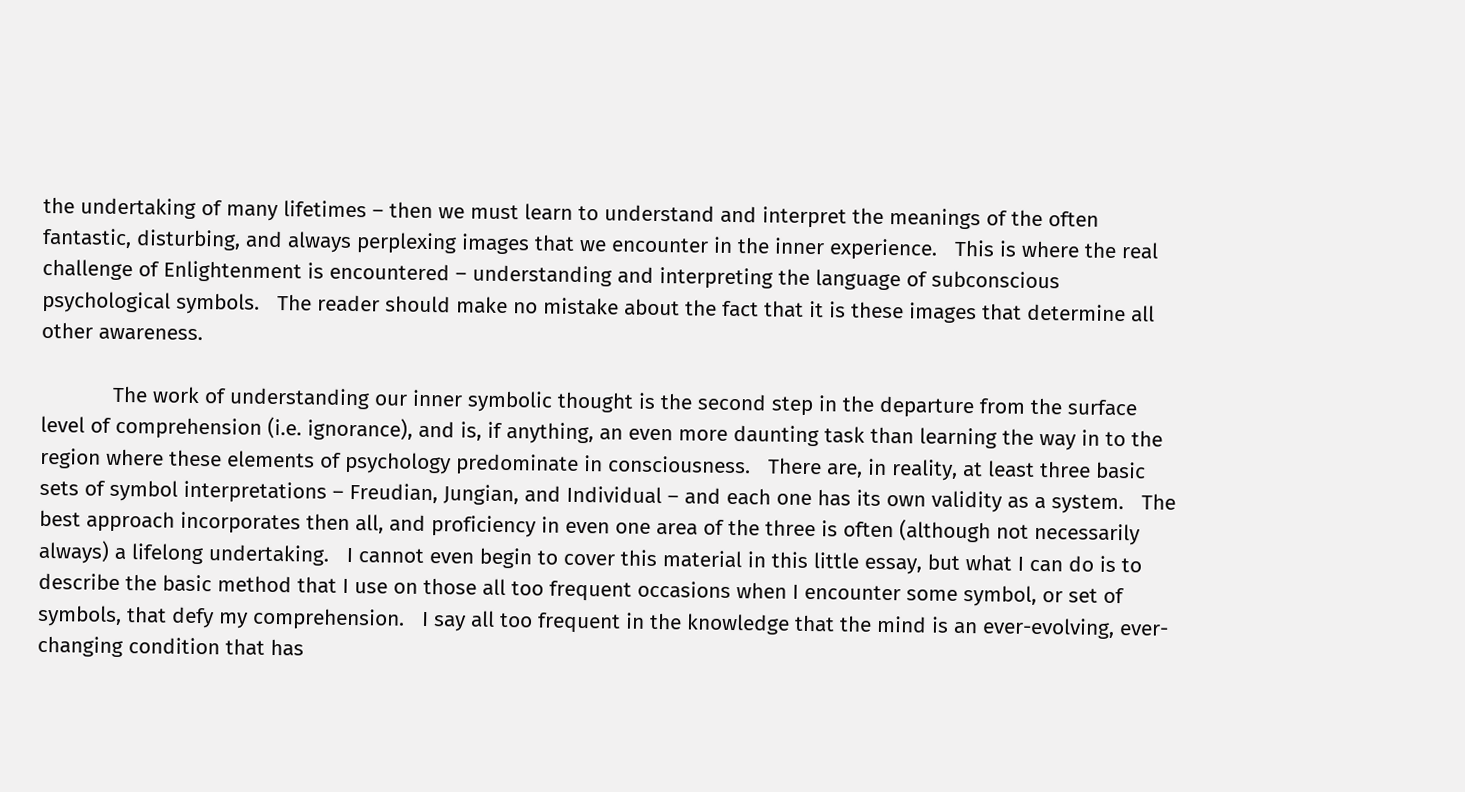the undertaking of many lifetimes – then we must learn to understand and interpret the meanings of the often fantastic, disturbing, and always perplexing images that we encounter in the inner experience.   This is where the real challenge of Enlightenment is encountered – understanding and interpreting the language of subconscious psychological symbols.   The reader should make no mistake about the fact that it is these images that determine all other awareness.

            The work of understanding our inner symbolic thought is the second step in the departure from the surface level of comprehension (i.e. ignorance), and is, if anything, an even more daunting task than learning the way in to the region where these elements of psychology predominate in consciousness.   There are, in reality, at least three basic sets of symbol interpretations – Freudian, Jungian, and Individual – and each one has its own validity as a system.   The best approach incorporates then all, and proficiency in even one area of the three is often (although not necessarily always) a lifelong undertaking.   I cannot even begin to cover this material in this little essay, but what I can do is to describe the basic method that I use on those all too frequent occasions when I encounter some symbol, or set of symbols, that defy my comprehension.   I say all too frequent in the knowledge that the mind is an ever-evolving, ever-changing condition that has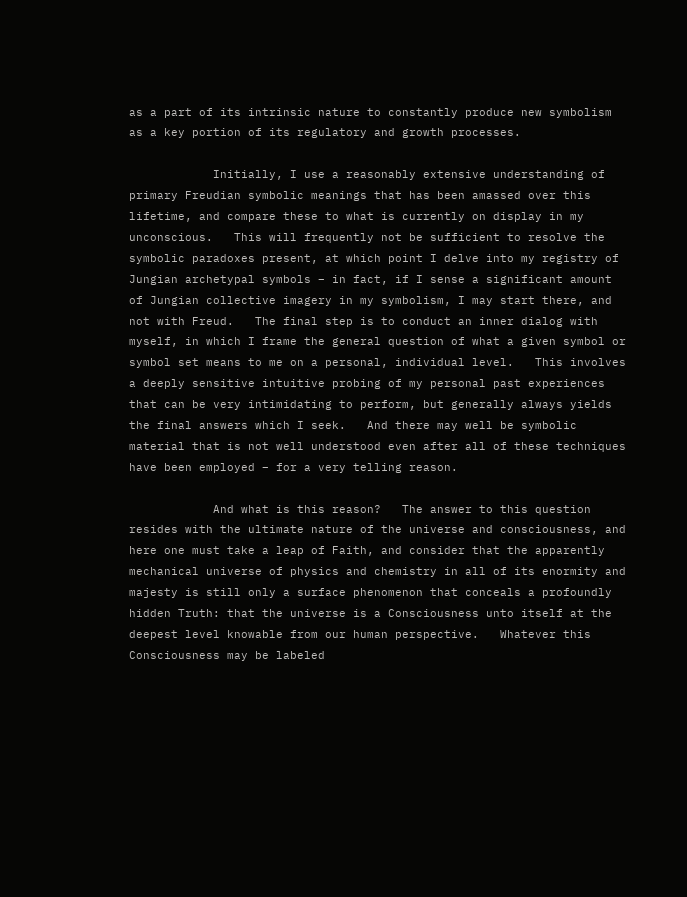as a part of its intrinsic nature to constantly produce new symbolism as a key portion of its regulatory and growth processes.

            Initially, I use a reasonably extensive understanding of primary Freudian symbolic meanings that has been amassed over this lifetime, and compare these to what is currently on display in my unconscious.   This will frequently not be sufficient to resolve the symbolic paradoxes present, at which point I delve into my registry of Jungian archetypal symbols – in fact, if I sense a significant amount of Jungian collective imagery in my symbolism, I may start there, and not with Freud.   The final step is to conduct an inner dialog with myself, in which I frame the general question of what a given symbol or symbol set means to me on a personal, individual level.   This involves a deeply sensitive intuitive probing of my personal past experiences that can be very intimidating to perform, but generally always yields the final answers which I seek.   And there may well be symbolic material that is not well understood even after all of these techniques have been employed – for a very telling reason.

            And what is this reason?   The answer to this question resides with the ultimate nature of the universe and consciousness, and here one must take a leap of Faith, and consider that the apparently mechanical universe of physics and chemistry in all of its enormity and majesty is still only a surface phenomenon that conceals a profoundly hidden Truth: that the universe is a Consciousness unto itself at the deepest level knowable from our human perspective.   Whatever this Consciousness may be labeled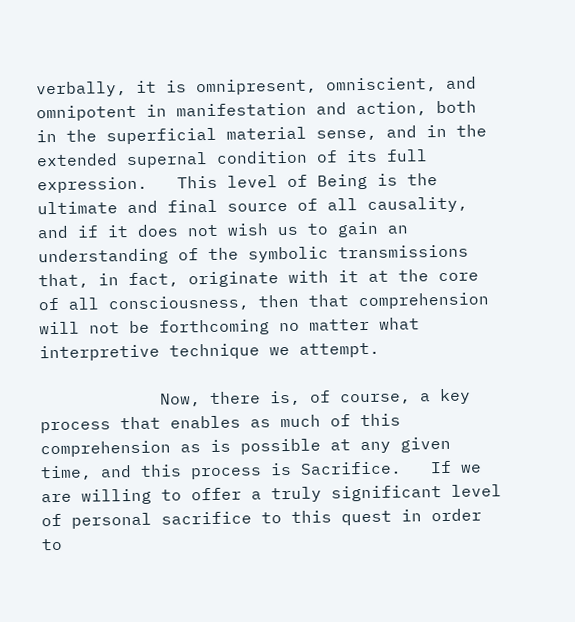verbally, it is omnipresent, omniscient, and omnipotent in manifestation and action, both in the superficial material sense, and in the extended supernal condition of its full expression.   This level of Being is the ultimate and final source of all causality, and if it does not wish us to gain an understanding of the symbolic transmissions that, in fact, originate with it at the core of all consciousness, then that comprehension will not be forthcoming no matter what interpretive technique we attempt.

            Now, there is, of course, a key process that enables as much of this comprehension as is possible at any given time, and this process is Sacrifice.   If we are willing to offer a truly significant level of personal sacrifice to this quest in order to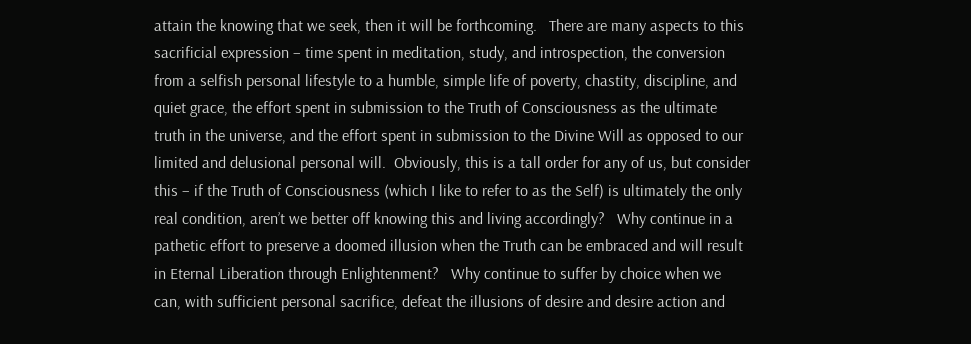attain the knowing that we seek, then it will be forthcoming.   There are many aspects to this sacrificial expression – time spent in meditation, study, and introspection, the conversion from a selfish personal lifestyle to a humble, simple life of poverty, chastity, discipline, and quiet grace, the effort spent in submission to the Truth of Consciousness as the ultimate truth in the universe, and the effort spent in submission to the Divine Will as opposed to our limited and delusional personal will.  Obviously, this is a tall order for any of us, but consider this – if the Truth of Consciousness (which I like to refer to as the Self) is ultimately the only real condition, aren’t we better off knowing this and living accordingly?   Why continue in a pathetic effort to preserve a doomed illusion when the Truth can be embraced and will result in Eternal Liberation through Enlightenment?   Why continue to suffer by choice when we can, with sufficient personal sacrifice, defeat the illusions of desire and desire action and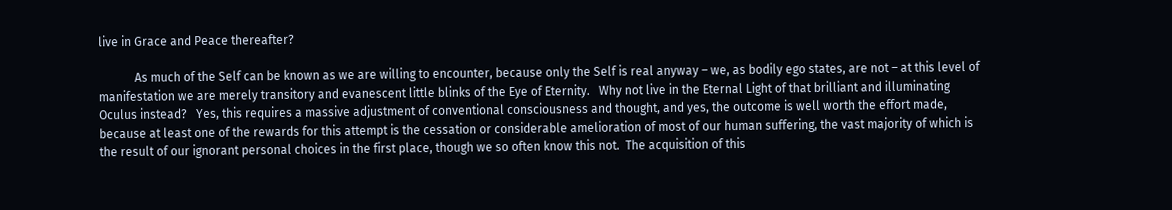live in Grace and Peace thereafter?

            As much of the Self can be known as we are willing to encounter, because only the Self is real anyway – we, as bodily ego states, are not – at this level of manifestation we are merely transitory and evanescent little blinks of the Eye of Eternity.   Why not live in the Eternal Light of that brilliant and illuminating Oculus instead?   Yes, this requires a massive adjustment of conventional consciousness and thought, and yes, the outcome is well worth the effort made, because at least one of the rewards for this attempt is the cessation or considerable amelioration of most of our human suffering, the vast majority of which is the result of our ignorant personal choices in the first place, though we so often know this not.  The acquisition of this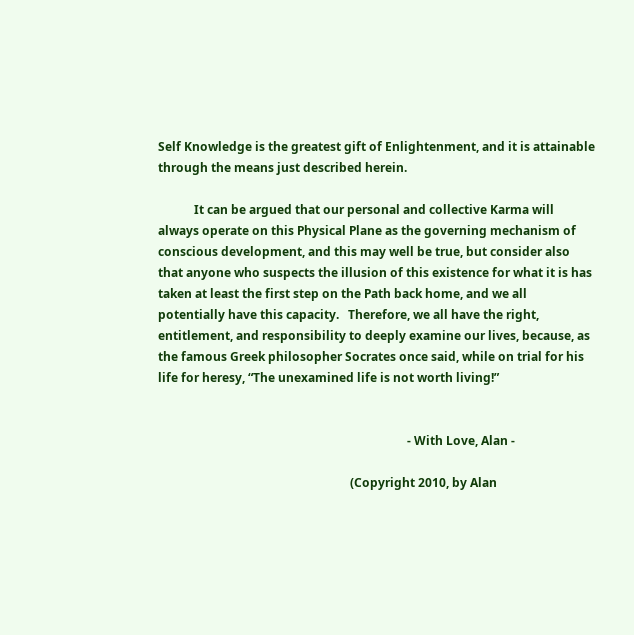Self Knowledge is the greatest gift of Enlightenment, and it is attainable through the means just described herein.

            It can be argued that our personal and collective Karma will always operate on this Physical Plane as the governing mechanism of conscious development, and this may well be true, but consider also that anyone who suspects the illusion of this existence for what it is has taken at least the first step on the Path back home, and we all potentially have this capacity.   Therefore, we all have the right, entitlement, and responsibility to deeply examine our lives, because, as the famous Greek philosopher Socrates once said, while on trial for his life for heresy, “The unexamined life is not worth living!”


                                                                                   - With Love, Alan -

                                                                (Copyright 2010, by Alan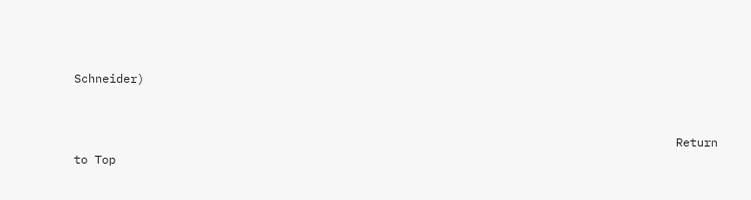Schneider)


                                                                                      Return to Top